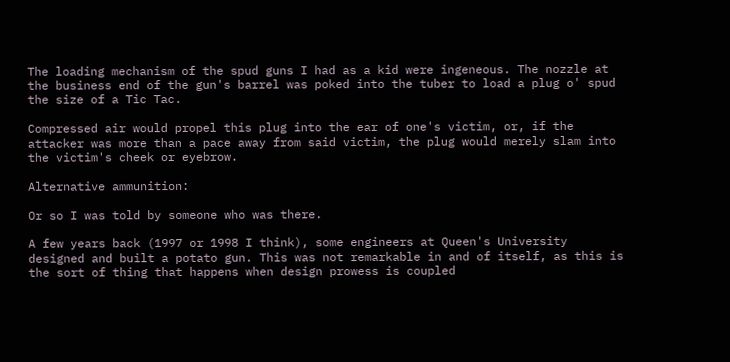The loading mechanism of the spud guns I had as a kid were ingeneous. The nozzle at the business end of the gun's barrel was poked into the tuber to load a plug o' spud the size of a Tic Tac.

Compressed air would propel this plug into the ear of one's victim, or, if the attacker was more than a pace away from said victim, the plug would merely slam into the victim's cheek or eyebrow.

Alternative ammunition:

Or so I was told by someone who was there.

A few years back (1997 or 1998 I think), some engineers at Queen's University designed and built a potato gun. This was not remarkable in and of itself, as this is the sort of thing that happens when design prowess is coupled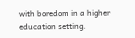with boredom in a higher education setting.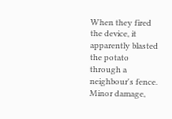When they fired the device, it apparently blasted the potato through a neighbour's fence. Minor damage,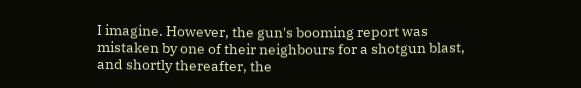I imagine. However, the gun's booming report was mistaken by one of their neighbours for a shotgun blast, and shortly thereafter, the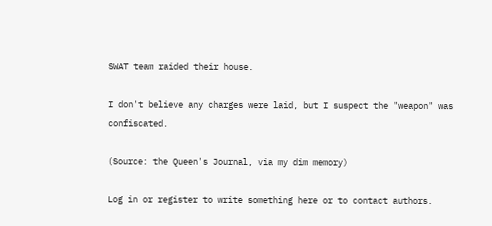SWAT team raided their house.

I don't believe any charges were laid, but I suspect the "weapon" was confiscated.

(Source: the Queen's Journal, via my dim memory)

Log in or register to write something here or to contact authors.